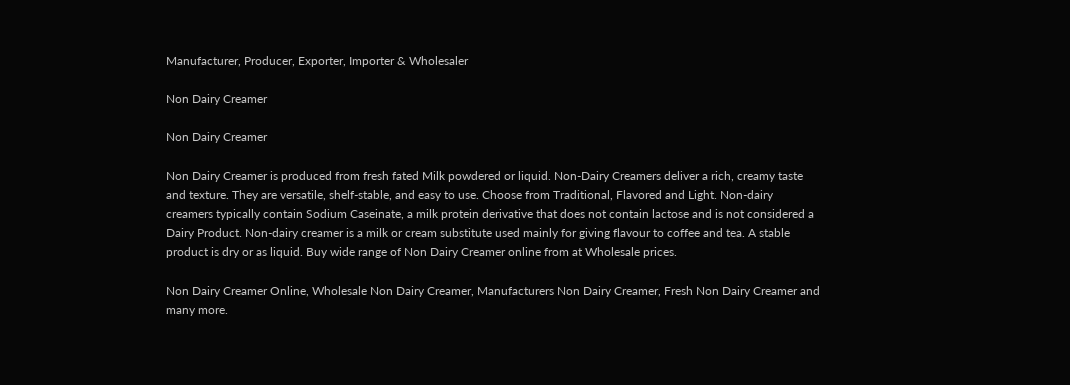Manufacturer, Producer, Exporter, Importer & Wholesaler

Non Dairy Creamer

Non Dairy Creamer

Non Dairy Creamer is produced from fresh fated Milk powdered or liquid. Non-Dairy Creamers deliver a rich, creamy taste and texture. They are versatile, shelf-stable, and easy to use. Choose from Traditional, Flavored and Light. Non-dairy creamers typically contain Sodium Caseinate, a milk protein derivative that does not contain lactose and is not considered a Dairy Product. Non-dairy creamer is a milk or cream substitute used mainly for giving flavour to coffee and tea. A stable product is dry or as liquid. Buy wide range of Non Dairy Creamer online from at Wholesale prices.

Non Dairy Creamer Online, Wholesale Non Dairy Creamer, Manufacturers Non Dairy Creamer, Fresh Non Dairy Creamer and many more.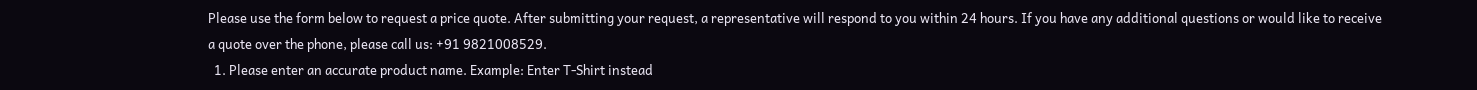Please use the form below to request a price quote. After submitting your request, a representative will respond to you within 24 hours. If you have any additional questions or would like to receive a quote over the phone, please call us: +91 9821008529.
  1. Please enter an accurate product name. Example: Enter T-Shirt instead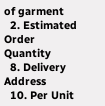of garment
  2. Estimated Order Quantity
  8. Delivery Address
  10. Per Unit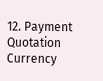12. Payment Quotation Currency